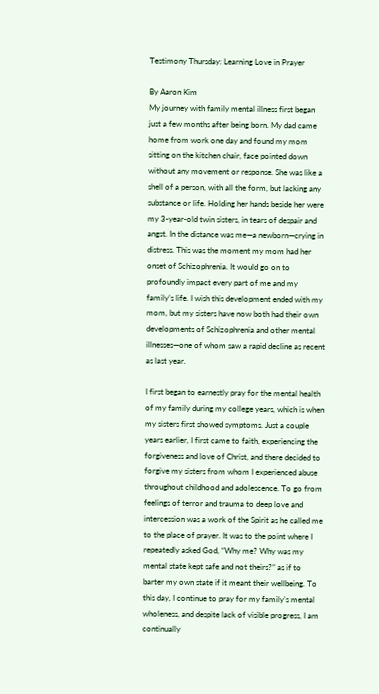Testimony Thursday: Learning Love in Prayer

By Aaron Kim
My journey with family mental illness first began just a few months after being born. My dad came home from work one day and found my mom sitting on the kitchen chair, face pointed down without any movement or response. She was like a shell of a person, with all the form, but lacking any substance or life. Holding her hands beside her were my 3-year-old twin sisters, in tears of despair and angst. In the distance was me—a newborn—crying in distress. This was the moment my mom had her onset of Schizophrenia. It would go on to profoundly impact every part of me and my family’s life. I wish this development ended with my mom, but my sisters have now both had their own developments of Schizophrenia and other mental illnesses—one of whom saw a rapid decline as recent as last year.

I first began to earnestly pray for the mental health of my family during my college years, which is when my sisters first showed symptoms. Just a couple years earlier, I first came to faith, experiencing the forgiveness and love of Christ, and there decided to forgive my sisters from whom I experienced abuse throughout childhood and adolescence. To go from feelings of terror and trauma to deep love and intercession was a work of the Spirit as he called me to the place of prayer. It was to the point where I repeatedly asked God, “Why me? Why was my mental state kept safe and not theirs?” as if to barter my own state if it meant their wellbeing. To this day, I continue to pray for my family’s mental wholeness, and despite lack of visible progress, I am continually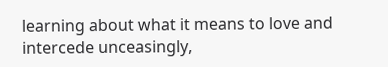learning about what it means to love and intercede unceasingly,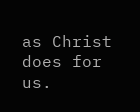as Christ does for us.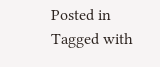Posted in
Tagged with